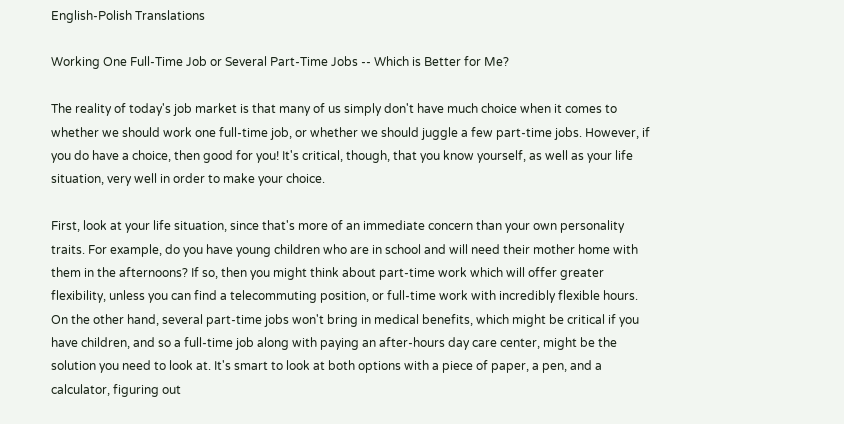English-Polish Translations

Working One Full-Time Job or Several Part-Time Jobs -- Which is Better for Me?

The reality of today's job market is that many of us simply don't have much choice when it comes to whether we should work one full-time job, or whether we should juggle a few part-time jobs. However, if you do have a choice, then good for you! It's critical, though, that you know yourself, as well as your life situation, very well in order to make your choice.

First, look at your life situation, since that's more of an immediate concern than your own personality traits. For example, do you have young children who are in school and will need their mother home with them in the afternoons? If so, then you might think about part-time work which will offer greater flexibility, unless you can find a telecommuting position, or full-time work with incredibly flexible hours. On the other hand, several part-time jobs won't bring in medical benefits, which might be critical if you have children, and so a full-time job along with paying an after-hours day care center, might be the solution you need to look at. It's smart to look at both options with a piece of paper, a pen, and a calculator, figuring out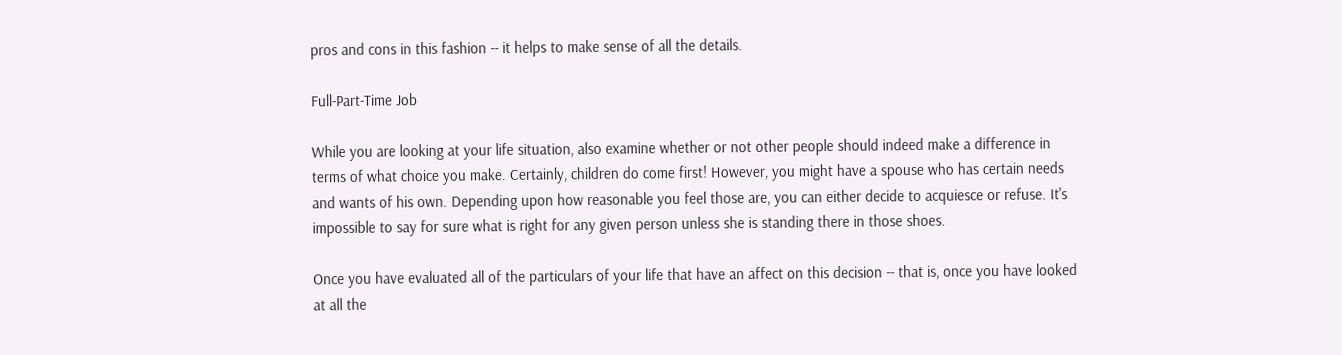pros and cons in this fashion -- it helps to make sense of all the details.

Full-Part-Time Job

While you are looking at your life situation, also examine whether or not other people should indeed make a difference in terms of what choice you make. Certainly, children do come first! However, you might have a spouse who has certain needs and wants of his own. Depending upon how reasonable you feel those are, you can either decide to acquiesce or refuse. It's impossible to say for sure what is right for any given person unless she is standing there in those shoes.

Once you have evaluated all of the particulars of your life that have an affect on this decision -- that is, once you have looked at all the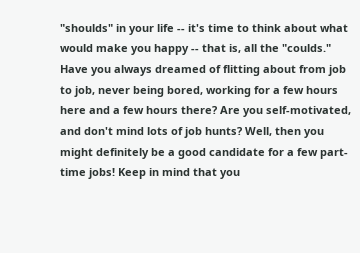"shoulds" in your life -- it's time to think about what would make you happy -- that is, all the "coulds." Have you always dreamed of flitting about from job to job, never being bored, working for a few hours here and a few hours there? Are you self-motivated, and don't mind lots of job hunts? Well, then you might definitely be a good candidate for a few part-time jobs! Keep in mind that you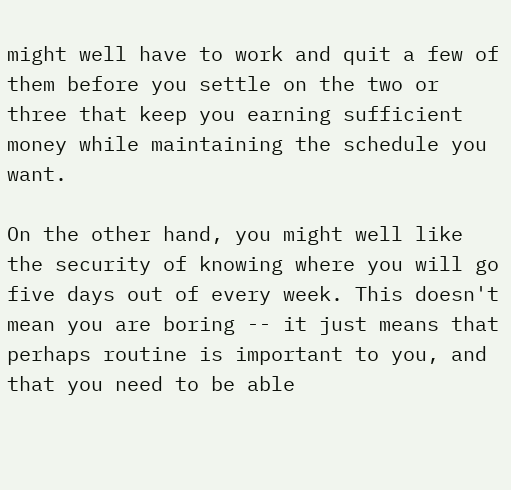might well have to work and quit a few of them before you settle on the two or three that keep you earning sufficient money while maintaining the schedule you want.

On the other hand, you might well like the security of knowing where you will go five days out of every week. This doesn't mean you are boring -- it just means that perhaps routine is important to you, and that you need to be able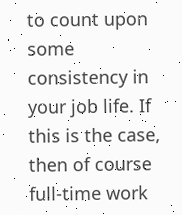to count upon some consistency in your job life. If this is the case, then of course full-time work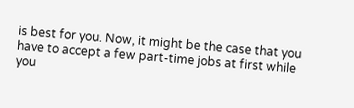is best for you. Now, it might be the case that you have to accept a few part-time jobs at first while you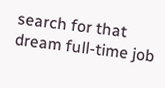search for that dream full-time job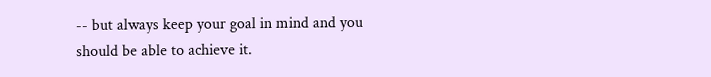-- but always keep your goal in mind and you should be able to achieve it.